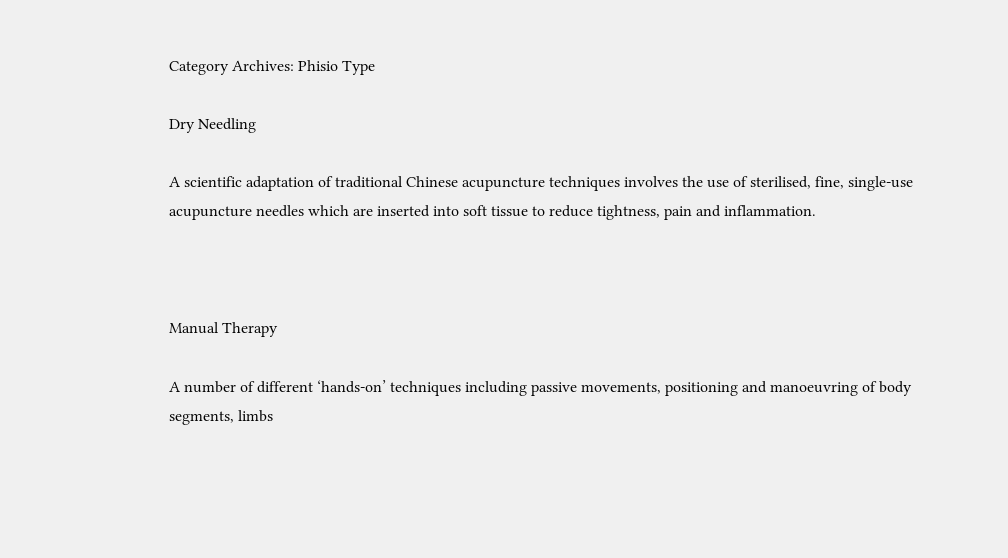Category Archives: Phisio Type

Dry Needling

A scientific adaptation of traditional Chinese acupuncture techniques involves the use of sterilised, fine, single-use acupuncture needles which are inserted into soft tissue to reduce tightness, pain and inflammation.



Manual Therapy

A number of different ‘hands-on’ techniques including passive movements, positioning and manoeuvring of body segments, limbs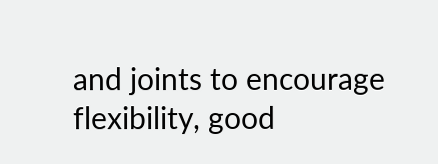and joints to encourage flexibility, good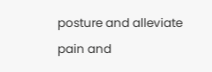posture and alleviate pain and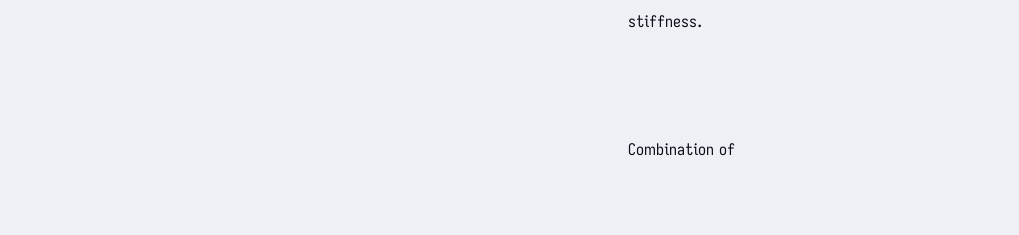stiffness.




Combination of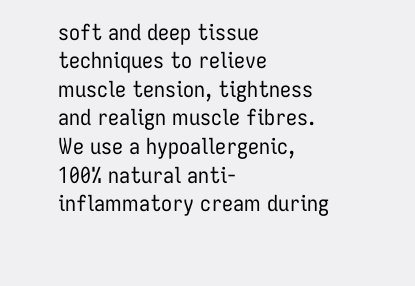soft and deep tissue techniques to relieve muscle tension, tightness and realign muscle fibres. We use a hypoallergenic, 100% natural anti-inflammatory cream during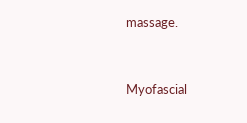massage.



Myofascial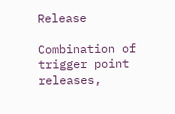Release

Combination of trigger point releases,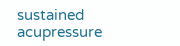sustained acupressure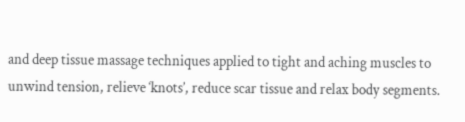and deep tissue massage techniques applied to tight and aching muscles to unwind tension, relieve ‘knots’, reduce scar tissue and relax body segments.